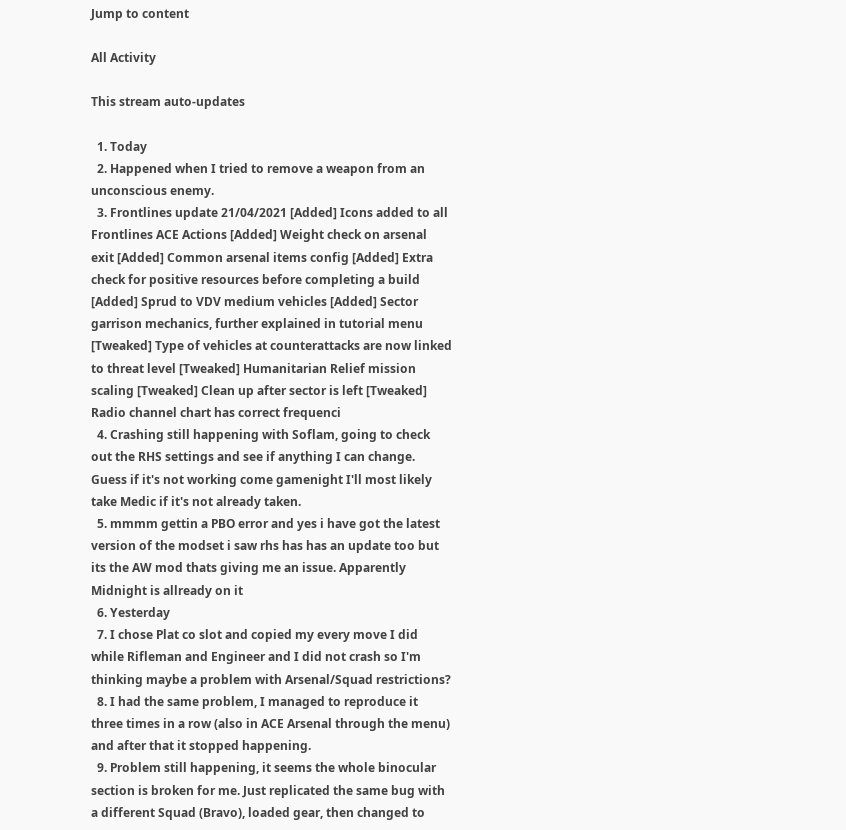Jump to content

All Activity

This stream auto-updates

  1. Today
  2. Happened when I tried to remove a weapon from an unconscious enemy.
  3. Frontlines update 21/04/2021 [Added] Icons added to all Frontlines ACE Actions [Added] Weight check on arsenal exit [Added] Common arsenal items config [Added] Extra check for positive resources before completing a build [Added] Sprud to VDV medium vehicles [Added] Sector garrison mechanics, further explained in tutorial menu [Tweaked] Type of vehicles at counterattacks are now linked to threat level [Tweaked] Humanitarian Relief mission scaling [Tweaked] Clean up after sector is left [Tweaked] Radio channel chart has correct frequenci
  4. Crashing still happening with Soflam, going to check out the RHS settings and see if anything I can change. Guess if it's not working come gamenight I'll most likely take Medic if it's not already taken.
  5. mmmm gettin a PBO error and yes i have got the latest version of the modset i saw rhs has has an update too but its the AW mod thats giving me an issue. Apparently Midnight is allready on it
  6. Yesterday
  7. I chose Plat co slot and copied my every move I did while Rifleman and Engineer and I did not crash so I'm thinking maybe a problem with Arsenal/Squad restrictions?
  8. I had the same problem, I managed to reproduce it three times in a row (also in ACE Arsenal through the menu) and after that it stopped happening.
  9. Problem still happening, it seems the whole binocular section is broken for me. Just replicated the same bug with a different Squad (Bravo), loaded gear, then changed to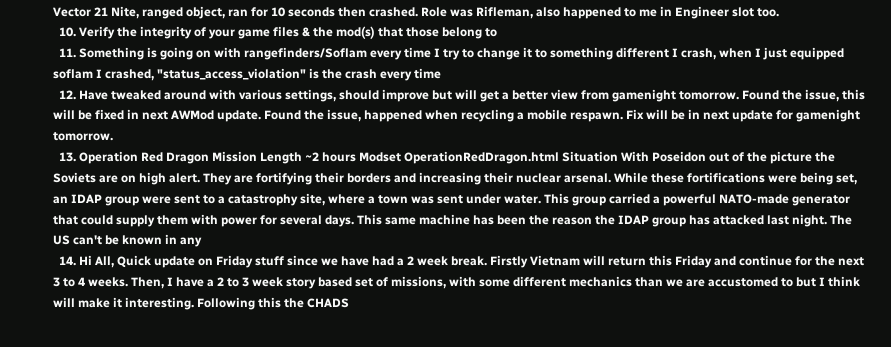Vector 21 Nite, ranged object, ran for 10 seconds then crashed. Role was Rifleman, also happened to me in Engineer slot too.
  10. Verify the integrity of your game files & the mod(s) that those belong to
  11. Something is going on with rangefinders/Soflam every time I try to change it to something different I crash, when I just equipped soflam I crashed, "status_access_violation" is the crash every time
  12. Have tweaked around with various settings, should improve but will get a better view from gamenight tomorrow. Found the issue, this will be fixed in next AWMod update. Found the issue, happened when recycling a mobile respawn. Fix will be in next update for gamenight tomorrow.
  13. Operation Red Dragon Mission Length ~2 hours Modset OperationRedDragon.html Situation With Poseidon out of the picture the Soviets are on high alert. They are fortifying their borders and increasing their nuclear arsenal. While these fortifications were being set, an IDAP group were sent to a catastrophy site, where a town was sent under water. This group carried a powerful NATO-made generator that could supply them with power for several days. This same machine has been the reason the IDAP group has attacked last night. The US can't be known in any
  14. Hi All, Quick update on Friday stuff since we have had a 2 week break. Firstly Vietnam will return this Friday and continue for the next 3 to 4 weeks. Then, I have a 2 to 3 week story based set of missions, with some different mechanics than we are accustomed to but I think will make it interesting. Following this the CHADS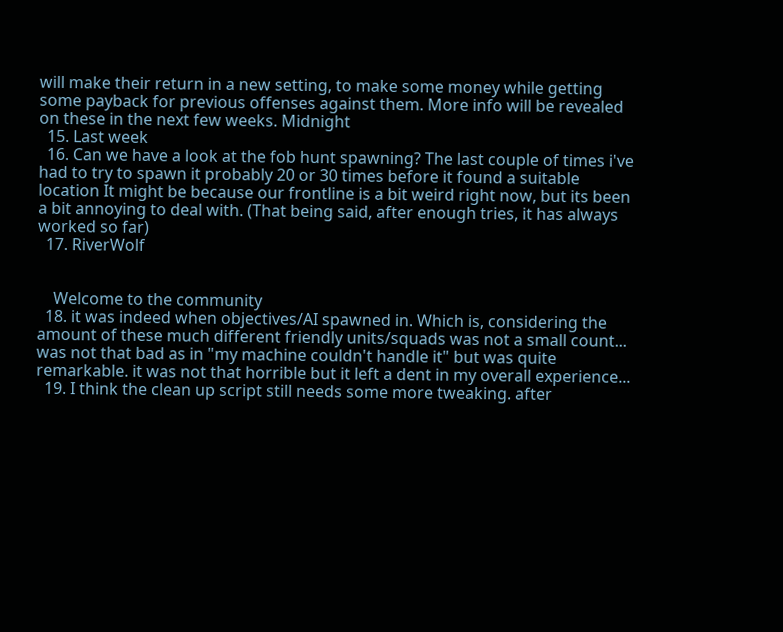will make their return in a new setting, to make some money while getting some payback for previous offenses against them. More info will be revealed on these in the next few weeks. Midnight
  15. Last week
  16. Can we have a look at the fob hunt spawning? The last couple of times i've had to try to spawn it probably 20 or 30 times before it found a suitable location It might be because our frontline is a bit weird right now, but its been a bit annoying to deal with. (That being said, after enough tries, it has always worked so far)
  17. RiverWolf


    Welcome to the community
  18. it was indeed when objectives/AI spawned in. Which is, considering the amount of these much different friendly units/squads was not a small count... was not that bad as in "my machine couldn't handle it" but was quite remarkable. it was not that horrible but it left a dent in my overall experience...
  19. I think the clean up script still needs some more tweaking. after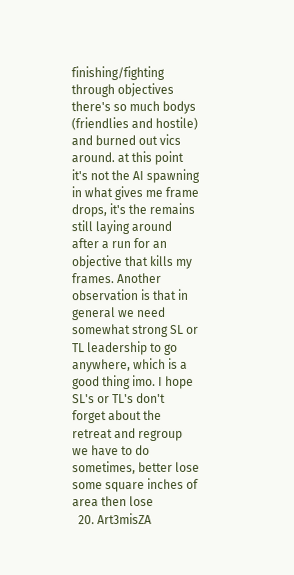finishing/fighting through objectives there's so much bodys (friendlies and hostile) and burned out vics around. at this point it's not the AI spawning in what gives me frame drops, it's the remains still laying around after a run for an objective that kills my frames. Another observation is that in general we need somewhat strong SL or TL leadership to go anywhere, which is a good thing imo. I hope SL's or TL's don't forget about the retreat and regroup we have to do sometimes, better lose some square inches of area then lose
  20. Art3misZA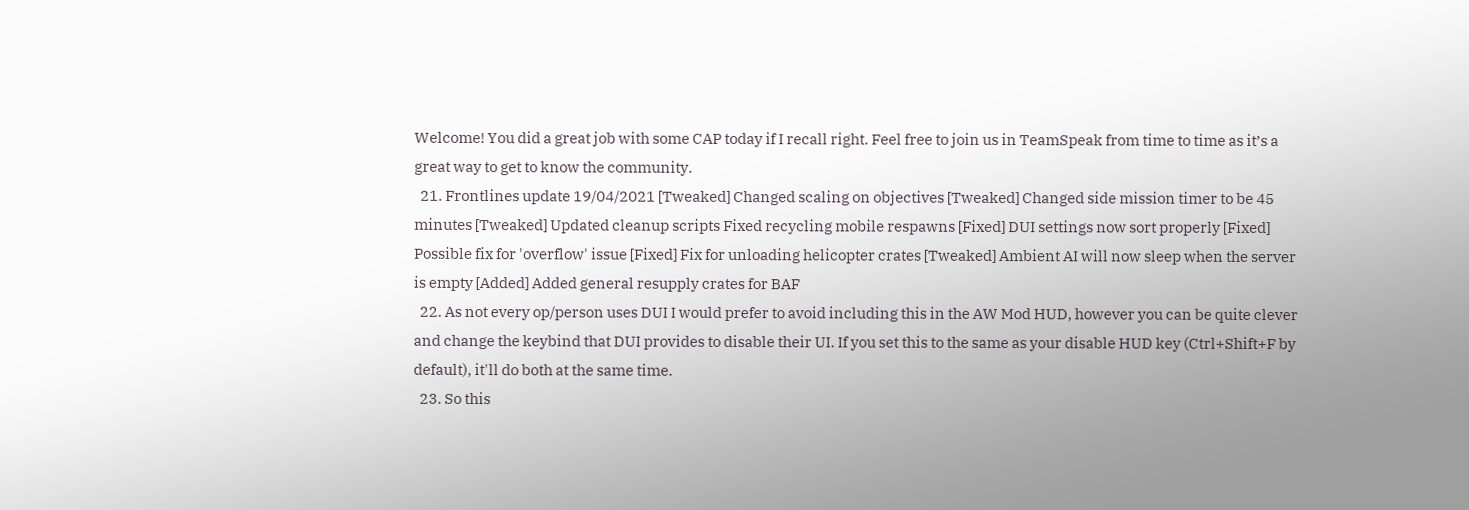Welcome! You did a great job with some CAP today if I recall right. Feel free to join us in TeamSpeak from time to time as it’s a great way to get to know the community.
  21. Frontlines update 19/04/2021 [Tweaked] Changed scaling on objectives [Tweaked] Changed side mission timer to be 45 minutes [Tweaked] Updated cleanup scripts Fixed recycling mobile respawns [Fixed] DUI settings now sort properly [Fixed] Possible fix for 'overflow' issue [Fixed] Fix for unloading helicopter crates [Tweaked] Ambient AI will now sleep when the server is empty [Added] Added general resupply crates for BAF
  22. As not every op/person uses DUI I would prefer to avoid including this in the AW Mod HUD, however you can be quite clever and change the keybind that DUI provides to disable their UI. If you set this to the same as your disable HUD key (Ctrl+Shift+F by default), it'll do both at the same time.
  23. So this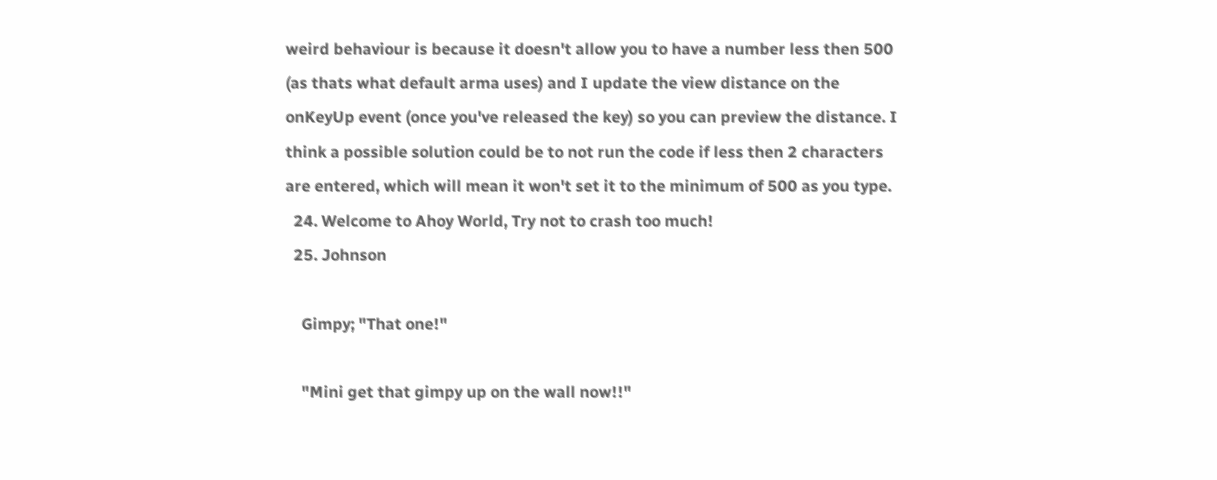weird behaviour is because it doesn't allow you to have a number less then 500 (as thats what default arma uses) and I update the view distance on the onKeyUp event (once you've released the key) so you can preview the distance. I think a possible solution could be to not run the code if less then 2 characters are entered, which will mean it won't set it to the minimum of 500 as you type.
  24. Welcome to Ahoy World, Try not to crash too much!
  25. Johnson

    Gimpy; "That one!"

    "Mini get that gimpy up on the wall now!!"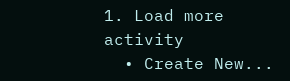1. Load more activity
  • Create New...